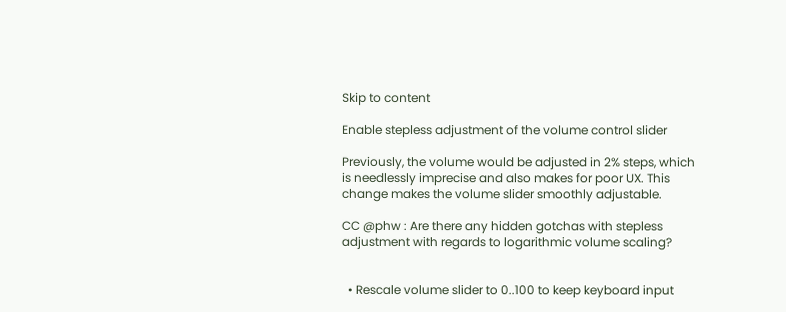Skip to content

Enable stepless adjustment of the volume control slider

Previously, the volume would be adjusted in 2% steps, which is needlessly imprecise and also makes for poor UX. This change makes the volume slider smoothly adjustable.

CC @phw : Are there any hidden gotchas with stepless adjustment with regards to logarithmic volume scaling?


  • Rescale volume slider to 0..100 to keep keyboard input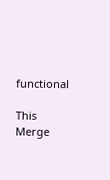functional

This Merge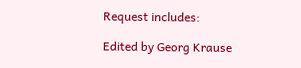Request includes:

Edited by Georg Krause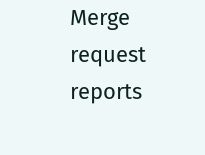Merge request reports